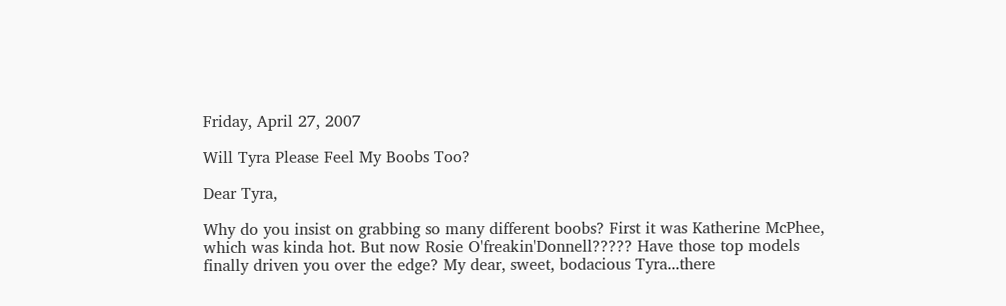Friday, April 27, 2007

Will Tyra Please Feel My Boobs Too?

Dear Tyra,

Why do you insist on grabbing so many different boobs? First it was Katherine McPhee, which was kinda hot. But now Rosie O'freakin'Donnell????? Have those top models finally driven you over the edge? My dear, sweet, bodacious Tyra...there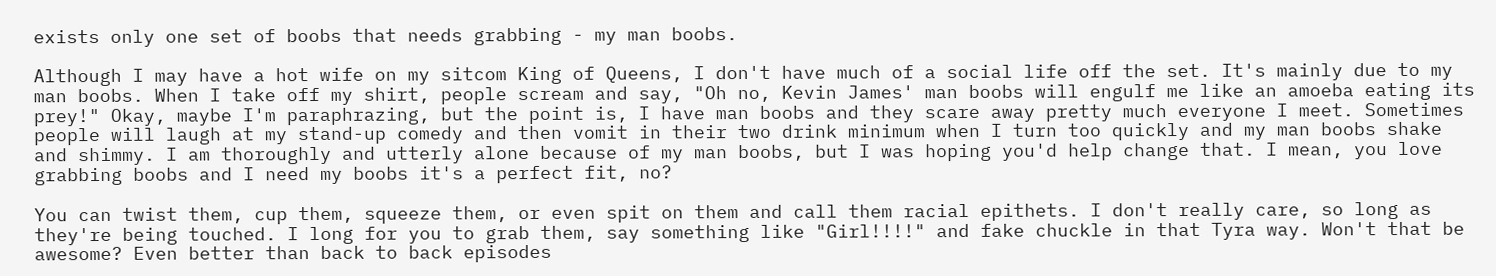exists only one set of boobs that needs grabbing - my man boobs.

Although I may have a hot wife on my sitcom King of Queens, I don't have much of a social life off the set. It's mainly due to my man boobs. When I take off my shirt, people scream and say, "Oh no, Kevin James' man boobs will engulf me like an amoeba eating its prey!" Okay, maybe I'm paraphrazing, but the point is, I have man boobs and they scare away pretty much everyone I meet. Sometimes people will laugh at my stand-up comedy and then vomit in their two drink minimum when I turn too quickly and my man boobs shake and shimmy. I am thoroughly and utterly alone because of my man boobs, but I was hoping you'd help change that. I mean, you love grabbing boobs and I need my boobs it's a perfect fit, no?

You can twist them, cup them, squeeze them, or even spit on them and call them racial epithets. I don't really care, so long as they're being touched. I long for you to grab them, say something like "Girl!!!!" and fake chuckle in that Tyra way. Won't that be awesome? Even better than back to back episodes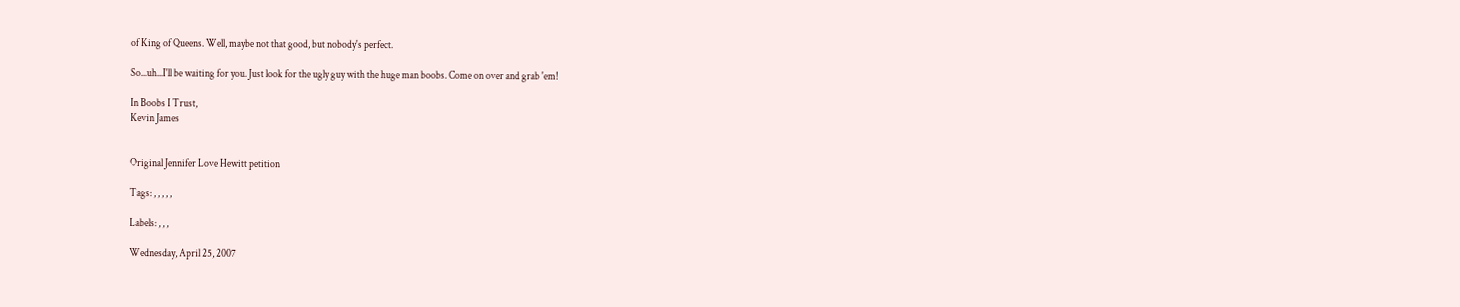of King of Queens. Well, maybe not that good, but nobody's perfect.

So...uh...I'll be waiting for you. Just look for the ugly guy with the huge man boobs. Come on over and grab 'em!

In Boobs I Trust,
Kevin James


Original Jennifer Love Hewitt petition

Tags: , , , , ,

Labels: , , ,

Wednesday, April 25, 2007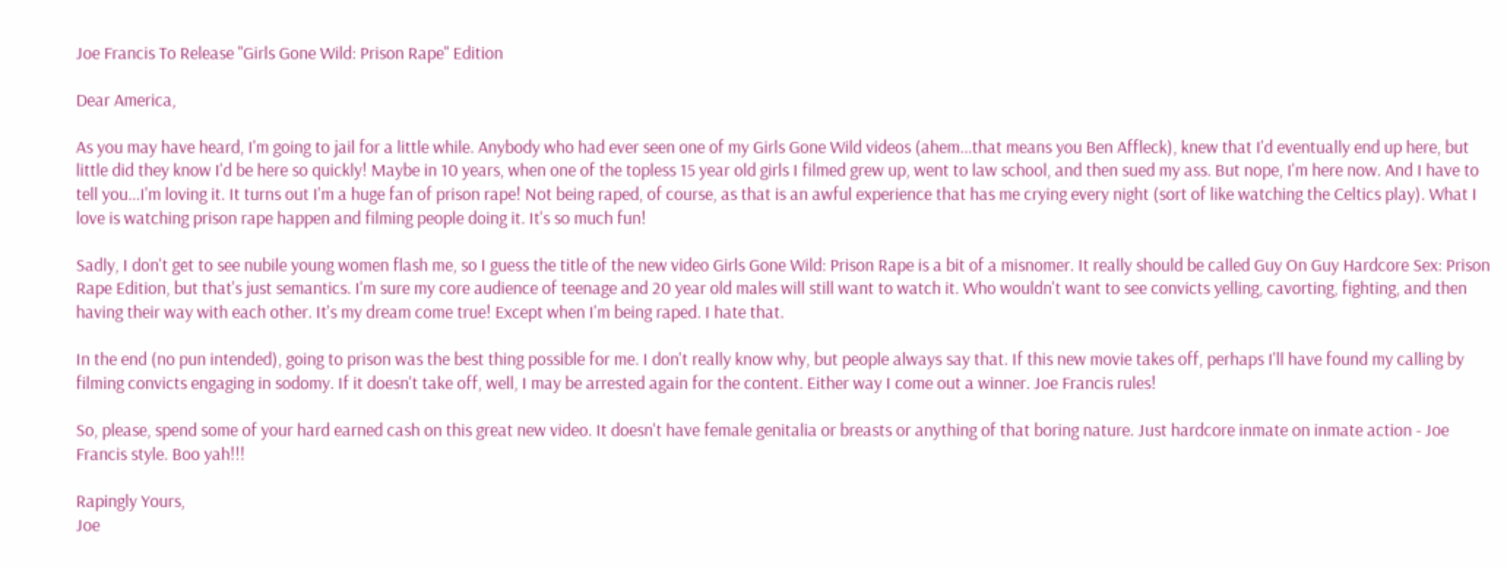Joe Francis To Release "Girls Gone Wild: Prison Rape" Edition

Dear America,

As you may have heard, I'm going to jail for a little while. Anybody who had ever seen one of my Girls Gone Wild videos (ahem...that means you Ben Affleck), knew that I'd eventually end up here, but little did they know I'd be here so quickly! Maybe in 10 years, when one of the topless 15 year old girls I filmed grew up, went to law school, and then sued my ass. But nope, I'm here now. And I have to tell you...I'm loving it. It turns out I'm a huge fan of prison rape! Not being raped, of course, as that is an awful experience that has me crying every night (sort of like watching the Celtics play). What I love is watching prison rape happen and filming people doing it. It's so much fun!

Sadly, I don't get to see nubile young women flash me, so I guess the title of the new video Girls Gone Wild: Prison Rape is a bit of a misnomer. It really should be called Guy On Guy Hardcore Sex: Prison Rape Edition, but that's just semantics. I'm sure my core audience of teenage and 20 year old males will still want to watch it. Who wouldn't want to see convicts yelling, cavorting, fighting, and then having their way with each other. It's my dream come true! Except when I'm being raped. I hate that.

In the end (no pun intended), going to prison was the best thing possible for me. I don't really know why, but people always say that. If this new movie takes off, perhaps I'll have found my calling by filming convicts engaging in sodomy. If it doesn't take off, well, I may be arrested again for the content. Either way I come out a winner. Joe Francis rules!

So, please, spend some of your hard earned cash on this great new video. It doesn't have female genitalia or breasts or anything of that boring nature. Just hardcore inmate on inmate action - Joe Francis style. Boo yah!!!

Rapingly Yours,
Joe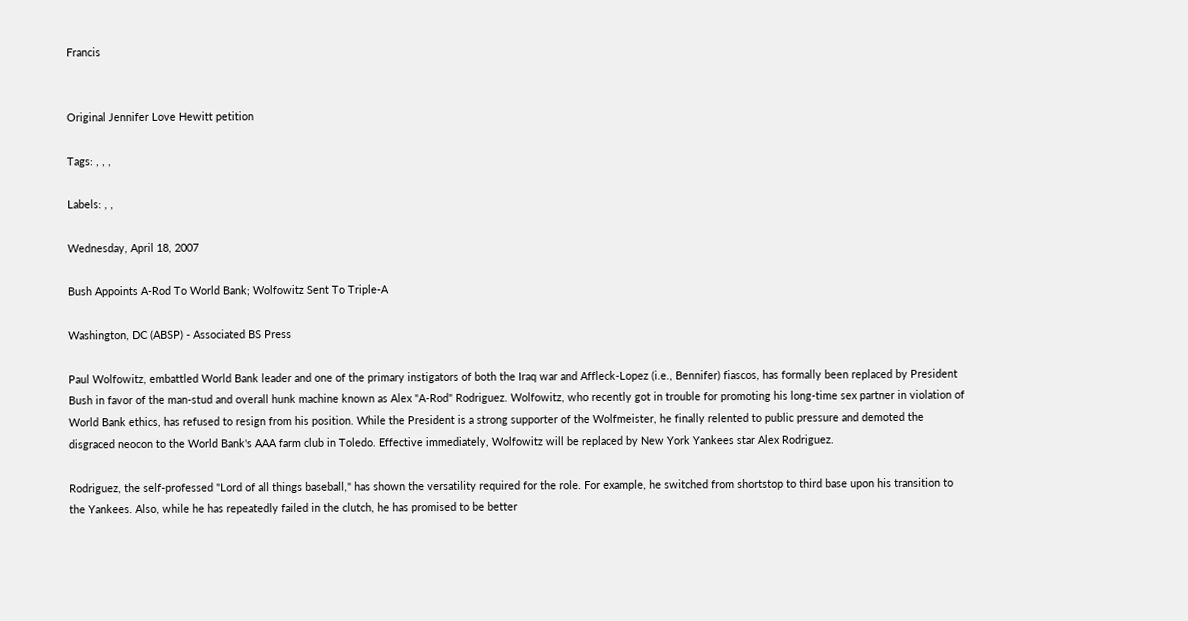Francis


Original Jennifer Love Hewitt petition

Tags: , , ,

Labels: , ,

Wednesday, April 18, 2007

Bush Appoints A-Rod To World Bank; Wolfowitz Sent To Triple-A

Washington, DC (ABSP) - Associated BS Press

Paul Wolfowitz, embattled World Bank leader and one of the primary instigators of both the Iraq war and Affleck-Lopez (i.e., Bennifer) fiascos, has formally been replaced by President Bush in favor of the man-stud and overall hunk machine known as Alex "A-Rod" Rodriguez. Wolfowitz, who recently got in trouble for promoting his long-time sex partner in violation of World Bank ethics, has refused to resign from his position. While the President is a strong supporter of the Wolfmeister, he finally relented to public pressure and demoted the disgraced neocon to the World Bank's AAA farm club in Toledo. Effective immediately, Wolfowitz will be replaced by New York Yankees star Alex Rodriguez.

Rodriguez, the self-professed "Lord of all things baseball," has shown the versatility required for the role. For example, he switched from shortstop to third base upon his transition to the Yankees. Also, while he has repeatedly failed in the clutch, he has promised to be better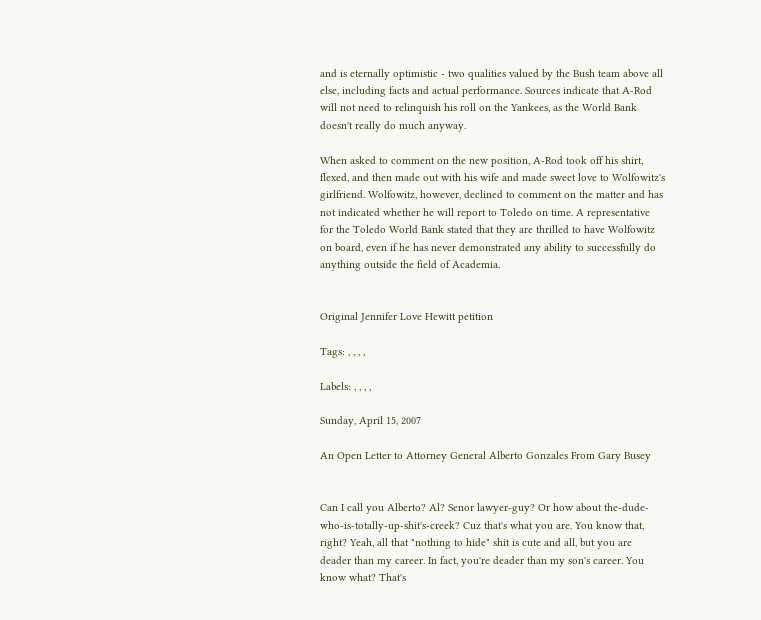and is eternally optimistic - two qualities valued by the Bush team above all else, including facts and actual performance. Sources indicate that A-Rod will not need to relinquish his roll on the Yankees, as the World Bank doesn't really do much anyway.

When asked to comment on the new position, A-Rod took off his shirt, flexed, and then made out with his wife and made sweet love to Wolfowitz's girlfriend. Wolfowitz, however, declined to comment on the matter and has not indicated whether he will report to Toledo on time. A representative for the Toledo World Bank stated that they are thrilled to have Wolfowitz on board, even if he has never demonstrated any ability to successfully do anything outside the field of Academia.


Original Jennifer Love Hewitt petition

Tags: , , , ,

Labels: , , , ,

Sunday, April 15, 2007

An Open Letter to Attorney General Alberto Gonzales From Gary Busey


Can I call you Alberto? Al? Senor lawyer-guy? Or how about the-dude-who-is-totally-up-shit's-creek? Cuz that's what you are. You know that, right? Yeah, all that "nothing to hide" shit is cute and all, but you are deader than my career. In fact, you're deader than my son's career. You know what? That's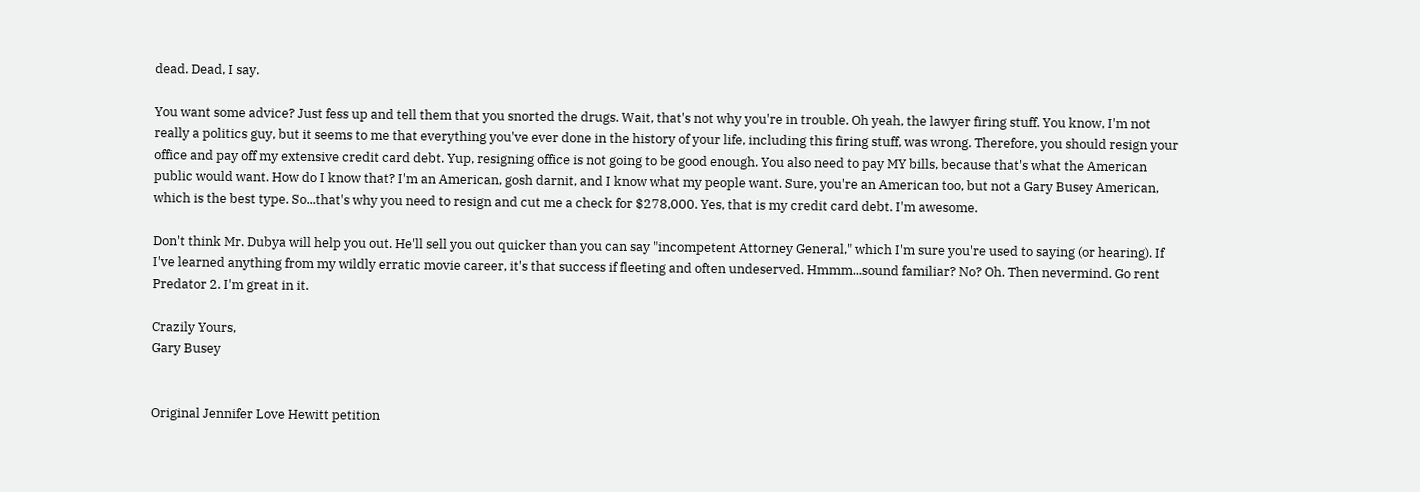dead. Dead, I say.

You want some advice? Just fess up and tell them that you snorted the drugs. Wait, that's not why you're in trouble. Oh yeah, the lawyer firing stuff. You know, I'm not really a politics guy, but it seems to me that everything you've ever done in the history of your life, including this firing stuff, was wrong. Therefore, you should resign your office and pay off my extensive credit card debt. Yup, resigning office is not going to be good enough. You also need to pay MY bills, because that's what the American public would want. How do I know that? I'm an American, gosh darnit, and I know what my people want. Sure, you're an American too, but not a Gary Busey American, which is the best type. So...that's why you need to resign and cut me a check for $278,000. Yes, that is my credit card debt. I'm awesome.

Don't think Mr. Dubya will help you out. He'll sell you out quicker than you can say "incompetent Attorney General," which I'm sure you're used to saying (or hearing). If I've learned anything from my wildly erratic movie career, it's that success if fleeting and often undeserved. Hmmm...sound familiar? No? Oh. Then nevermind. Go rent Predator 2. I'm great in it.

Crazily Yours,
Gary Busey


Original Jennifer Love Hewitt petition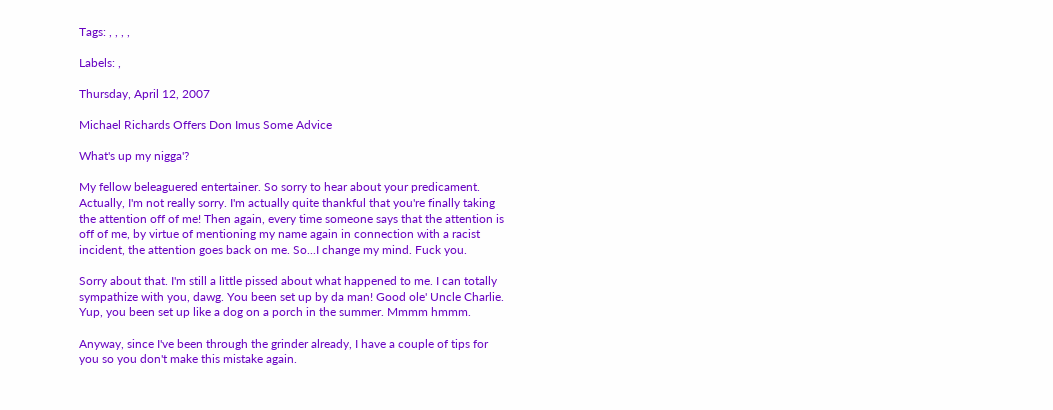Tags: , , , ,

Labels: ,

Thursday, April 12, 2007

Michael Richards Offers Don Imus Some Advice

What's up my nigga'?

My fellow beleaguered entertainer. So sorry to hear about your predicament. Actually, I'm not really sorry. I'm actually quite thankful that you're finally taking the attention off of me! Then again, every time someone says that the attention is off of me, by virtue of mentioning my name again in connection with a racist incident, the attention goes back on me. So...I change my mind. Fuck you.

Sorry about that. I'm still a little pissed about what happened to me. I can totally sympathize with you, dawg. You been set up by da man! Good ole' Uncle Charlie. Yup, you been set up like a dog on a porch in the summer. Mmmm hmmm.

Anyway, since I've been through the grinder already, I have a couple of tips for you so you don't make this mistake again.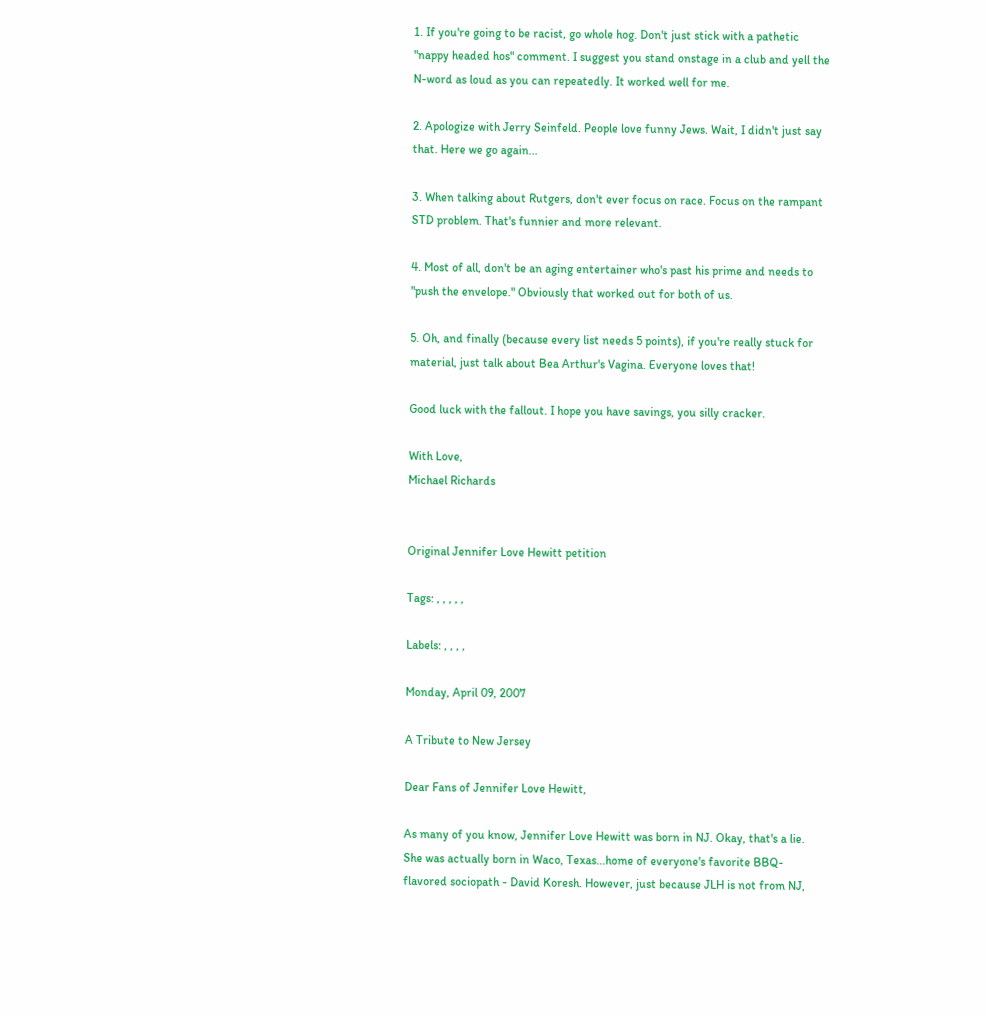1. If you're going to be racist, go whole hog. Don't just stick with a pathetic "nappy headed hos" comment. I suggest you stand onstage in a club and yell the N-word as loud as you can repeatedly. It worked well for me.

2. Apologize with Jerry Seinfeld. People love funny Jews. Wait, I didn't just say that. Here we go again...

3. When talking about Rutgers, don't ever focus on race. Focus on the rampant STD problem. That's funnier and more relevant.

4. Most of all, don't be an aging entertainer who's past his prime and needs to "push the envelope." Obviously that worked out for both of us.

5. Oh, and finally (because every list needs 5 points), if you're really stuck for material, just talk about Bea Arthur's Vagina. Everyone loves that!

Good luck with the fallout. I hope you have savings, you silly cracker.

With Love,
Michael Richards


Original Jennifer Love Hewitt petition

Tags: , , , , ,

Labels: , , , ,

Monday, April 09, 2007

A Tribute to New Jersey

Dear Fans of Jennifer Love Hewitt,

As many of you know, Jennifer Love Hewitt was born in NJ. Okay, that's a lie. She was actually born in Waco, Texas...home of everyone's favorite BBQ-flavored sociopath - David Koresh. However, just because JLH is not from NJ,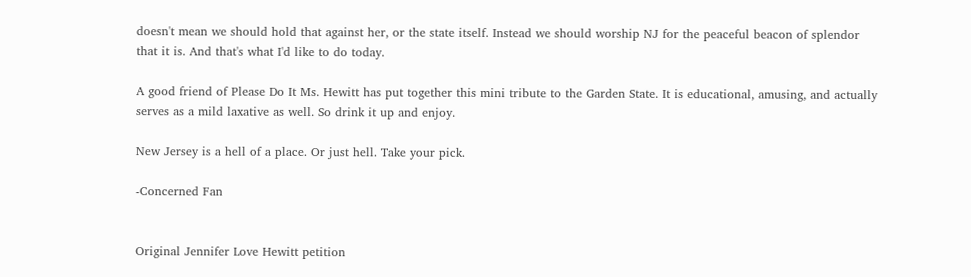doesn't mean we should hold that against her, or the state itself. Instead we should worship NJ for the peaceful beacon of splendor that it is. And that's what I'd like to do today.

A good friend of Please Do It Ms. Hewitt has put together this mini tribute to the Garden State. It is educational, amusing, and actually serves as a mild laxative as well. So drink it up and enjoy.

New Jersey is a hell of a place. Or just hell. Take your pick.

-Concerned Fan


Original Jennifer Love Hewitt petition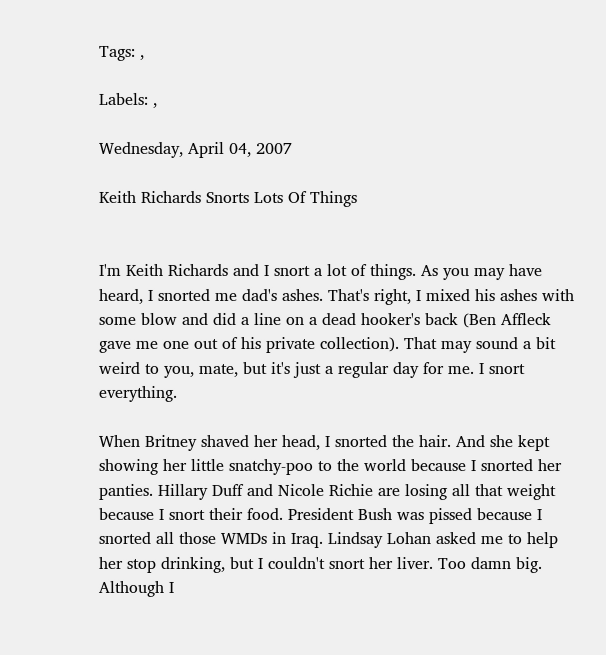Tags: ,

Labels: ,

Wednesday, April 04, 2007

Keith Richards Snorts Lots Of Things


I'm Keith Richards and I snort a lot of things. As you may have heard, I snorted me dad's ashes. That's right, I mixed his ashes with some blow and did a line on a dead hooker's back (Ben Affleck gave me one out of his private collection). That may sound a bit weird to you, mate, but it's just a regular day for me. I snort everything.

When Britney shaved her head, I snorted the hair. And she kept showing her little snatchy-poo to the world because I snorted her panties. Hillary Duff and Nicole Richie are losing all that weight because I snort their food. President Bush was pissed because I snorted all those WMDs in Iraq. Lindsay Lohan asked me to help her stop drinking, but I couldn't snort her liver. Too damn big. Although I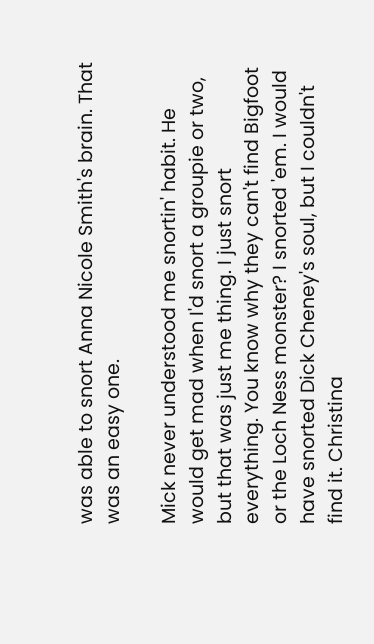was able to snort Anna Nicole Smith's brain. That was an easy one.

Mick never understood me snortin' habit. He would get mad when I'd snort a groupie or two, but that was just me thing. I just snort everything. You know why they can't find Bigfoot or the Loch Ness monster? I snorted 'em. I would have snorted Dick Cheney's soul, but I couldn't find it. Christina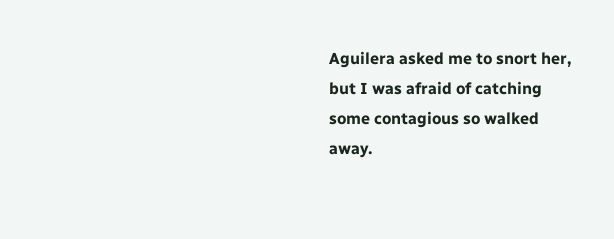Aguilera asked me to snort her, but I was afraid of catching some contagious so walked away.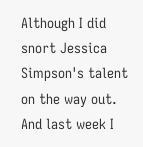Although I did snort Jessica Simpson's talent on the way out. And last week I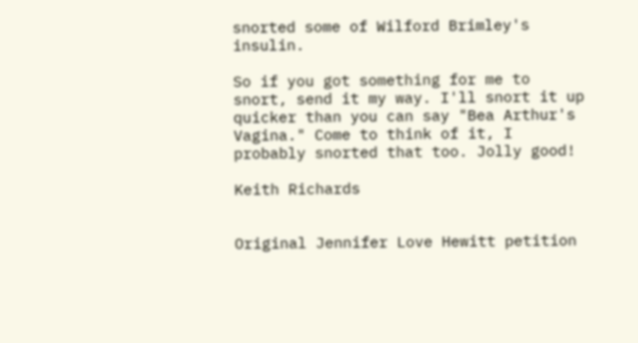snorted some of Wilford Brimley's insulin.

So if you got something for me to snort, send it my way. I'll snort it up quicker than you can say "Bea Arthur's Vagina." Come to think of it, I probably snorted that too. Jolly good!

Keith Richards


Original Jennifer Love Hewitt petition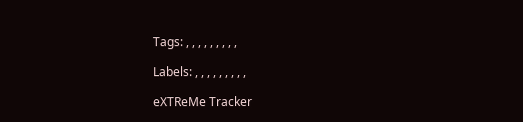Tags: , , , , , , , , ,

Labels: , , , , , , , , ,

eXTReMe Tracker